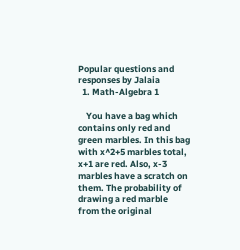Popular questions and responses by Jalaia
  1. Math-Algebra 1

    You have a bag which contains only red and green marbles. In this bag with x^2+5 marbles total, x+1 are red. Also, x-3 marbles have a scratch on them. The probability of drawing a red marble from the original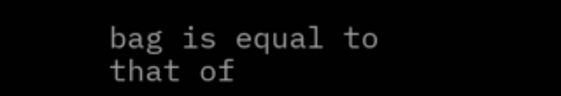bag is equal to that of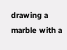drawing a marble with a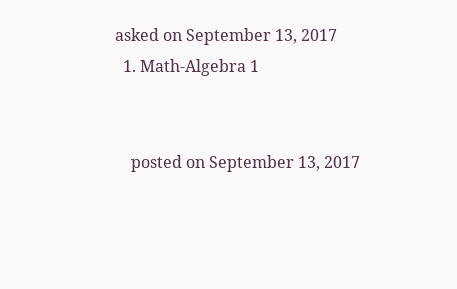asked on September 13, 2017
  1. Math-Algebra 1


    posted on September 13, 2017